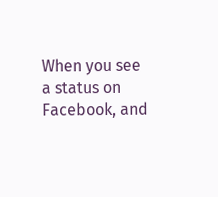When you see a status on Facebook, and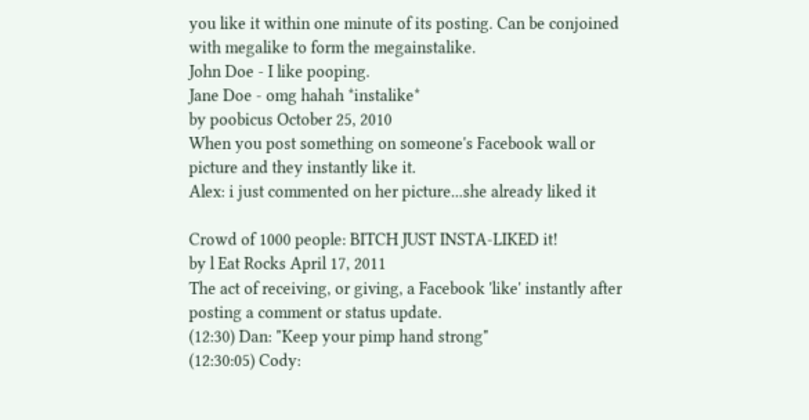you like it within one minute of its posting. Can be conjoined with megalike to form the megainstalike.
John Doe - I like pooping.
Jane Doe - omg hahah *instalike*
by poobicus October 25, 2010
When you post something on someone's Facebook wall or picture and they instantly like it.
Alex: i just commented on her picture...she already liked it

Crowd of 1000 people: BITCH JUST INSTA-LIKED it!
by l Eat Rocks April 17, 2011
The act of receiving, or giving, a Facebook 'like' instantly after posting a comment or status update.
(12:30) Dan: "Keep your pimp hand strong"
(12:30:05) Cody: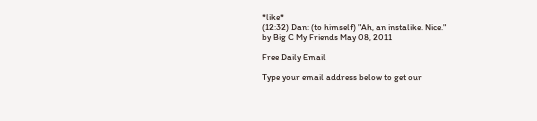*like*
(12:32) Dan: (to himself) "Ah, an instalike. Nice."
by Big C My Friends May 08, 2011

Free Daily Email

Type your email address below to get our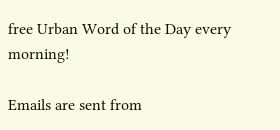free Urban Word of the Day every morning!

Emails are sent from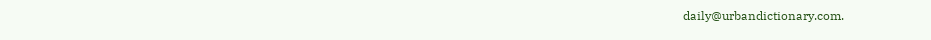daily@urbandictionary.com.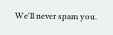We'll never spam you.